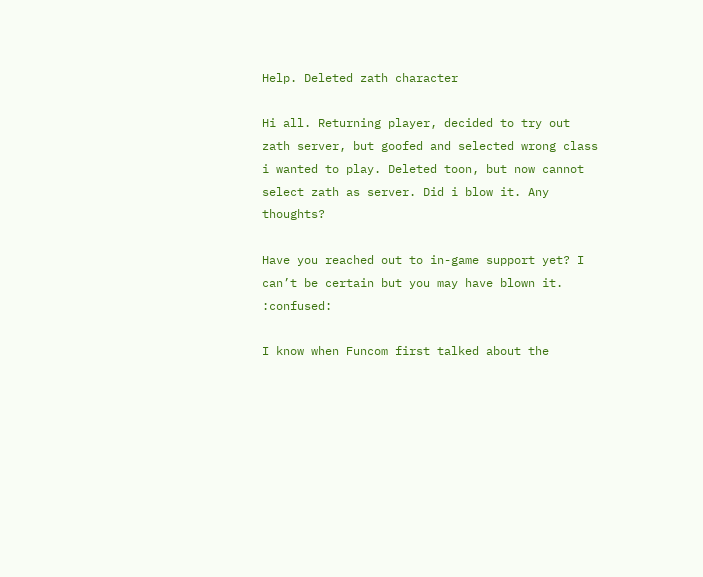Help. Deleted zath character

Hi all. Returning player, decided to try out zath server, but goofed and selected wrong class i wanted to play. Deleted toon, but now cannot select zath as server. Did i blow it. Any thoughts?

Have you reached out to in-game support yet? I can’t be certain but you may have blown it. :confused:

I know when Funcom first talked about the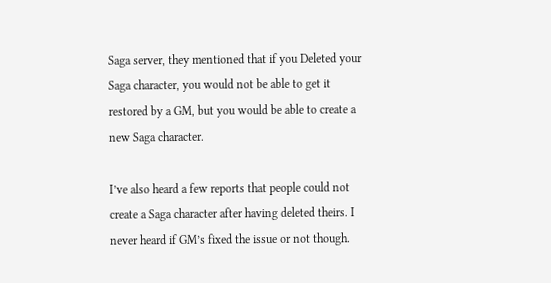Saga server, they mentioned that if you Deleted your Saga character, you would not be able to get it restored by a GM, but you would be able to create a new Saga character.

I’ve also heard a few reports that people could not create a Saga character after having deleted theirs. I never heard if GM’s fixed the issue or not though.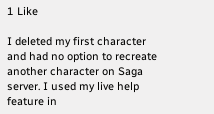1 Like

I deleted my first character and had no option to recreate another character on Saga server. I used my live help feature in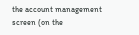the account management screen (on the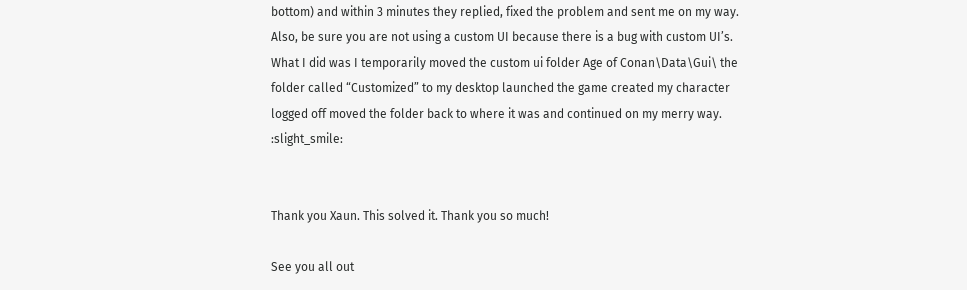bottom) and within 3 minutes they replied, fixed the problem and sent me on my way. Also, be sure you are not using a custom UI because there is a bug with custom UI’s. What I did was I temporarily moved the custom ui folder Age of Conan\Data\Gui\ the folder called “Customized” to my desktop launched the game created my character logged off moved the folder back to where it was and continued on my merry way. :slight_smile:


Thank you Xaun. This solved it. Thank you so much!

See you all out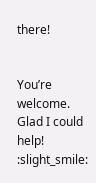there!


You’re welcome. Glad I could help! :slight_smile: